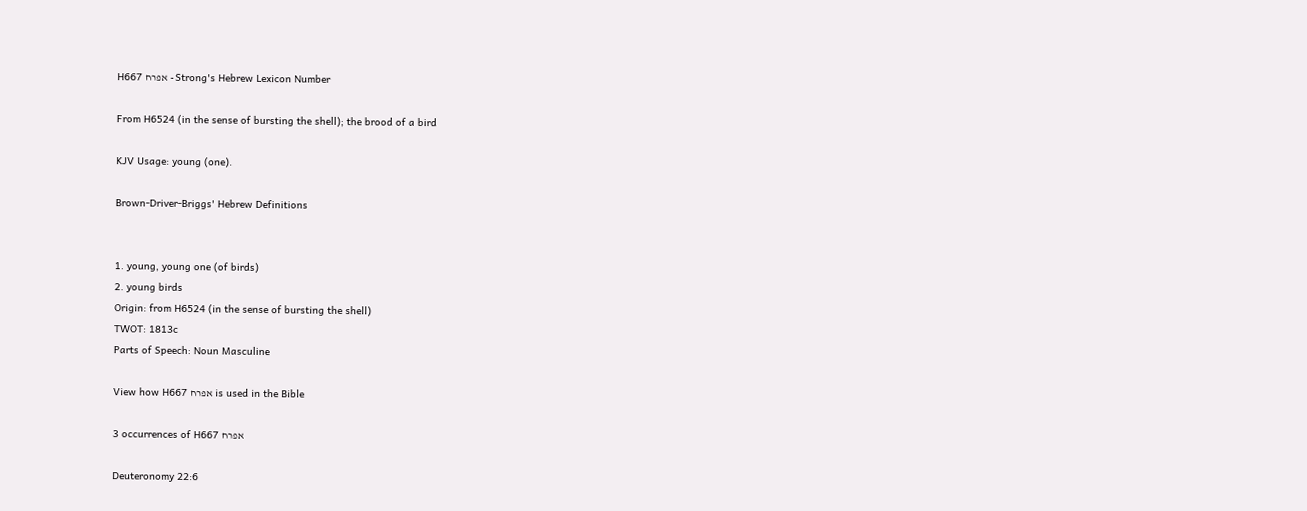H667 אפרח - Strong's Hebrew Lexicon Number

From H6524 (in the sense of bursting the shell); the brood of a bird

KJV Usage: young (one).

Brown-Driver-Briggs' Hebrew Definitions


1. young, young one (of birds)
2. young birds
Origin: from H6524 (in the sense of bursting the shell)
TWOT: 1813c
Parts of Speech: Noun Masculine

View how H667 אפרח is used in the Bible

3 occurrences of H667 אפרח

Deuteronomy 22:6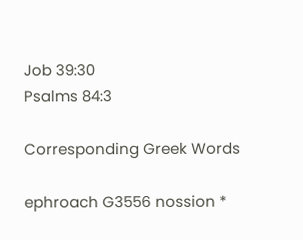Job 39:30
Psalms 84:3

Corresponding Greek Words

ephroach G3556 nossion *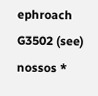ephroach G3502 (see) nossos *